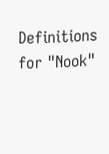Definitions for "Nook"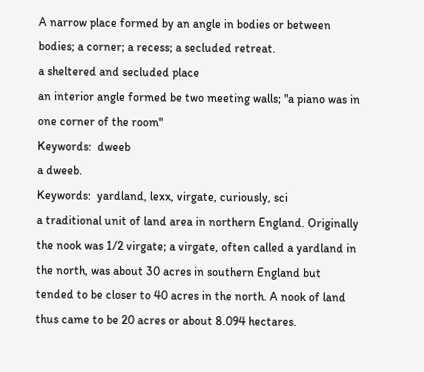A narrow place formed by an angle in bodies or between bodies; a corner; a recess; a secluded retreat.
a sheltered and secluded place
an interior angle formed be two meeting walls; "a piano was in one corner of the room"
Keywords:  dweeb
a dweeb.
Keywords:  yardland, lexx, virgate, curiously, sci
a traditional unit of land area in northern England. Originally the nook was 1/2 virgate; a virgate, often called a yardland in the north, was about 30 acres in southern England but tended to be closer to 40 acres in the north. A nook of land thus came to be 20 acres or about 8.094 hectares.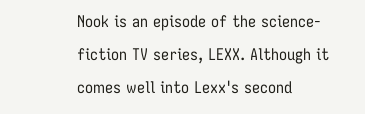Nook is an episode of the science-fiction TV series, LEXX. Although it comes well into Lexx's second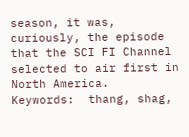season, it was, curiously, the episode that the SCI FI Channel selected to air first in North America.
Keywords:  thang, shag,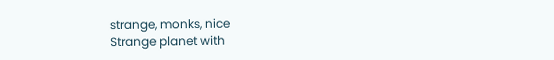strange, monks, nice
Strange planet with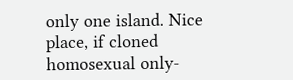only one island. Nice place, if cloned homosexual only-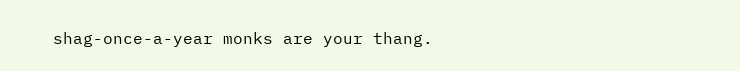shag-once-a-year monks are your thang.